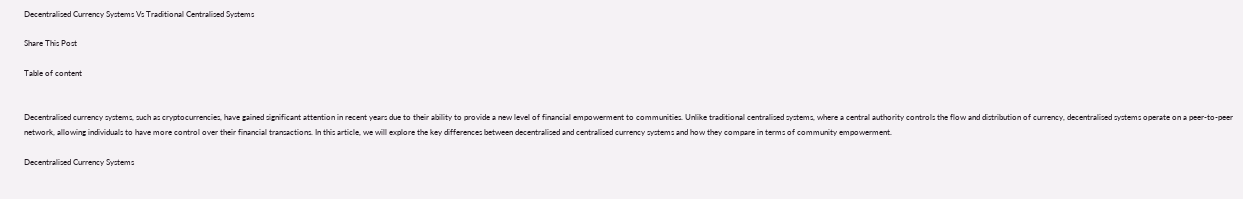Decentralised Currency Systems Vs Traditional Centralised Systems

Share This Post

Table of content


Decentralised currency systems, such as cryptocurrencies, have gained significant attention in recent years due to their ability to provide a new level of financial empowerment to communities. Unlike traditional centralised systems, where a central authority controls the flow and distribution of currency, decentralised systems operate on a peer-to-peer network, allowing individuals to have more control over their financial transactions. In this article, we will explore the key differences between decentralised and centralised currency systems and how they compare in terms of community empowerment.

Decentralised Currency Systems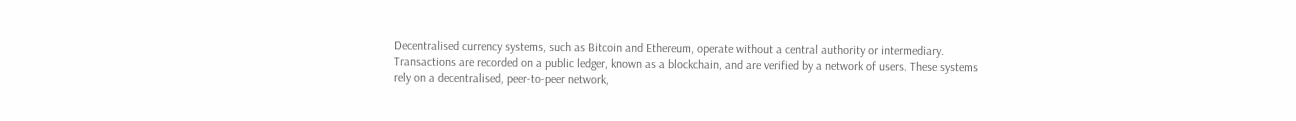Decentralised currency systems, such as Bitcoin and Ethereum, operate without a central authority or intermediary. Transactions are recorded on a public ledger, known as a blockchain, and are verified by a network of users. These systems rely on a decentralised, peer-to-peer network,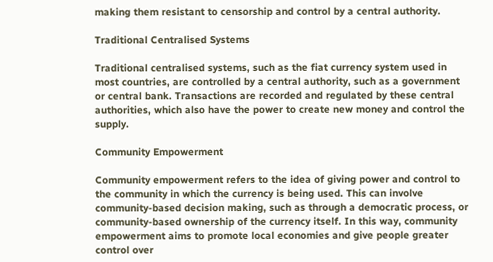making them resistant to censorship and control by a central authority.

Traditional Centralised Systems

Traditional centralised systems, such as the fiat currency system used in most countries, are controlled by a central authority, such as a government or central bank. Transactions are recorded and regulated by these central authorities, which also have the power to create new money and control the supply.

Community Empowerment

Community empowerment refers to the idea of giving power and control to the community in which the currency is being used. This can involve community-based decision making, such as through a democratic process, or community-based ownership of the currency itself. In this way, community empowerment aims to promote local economies and give people greater control over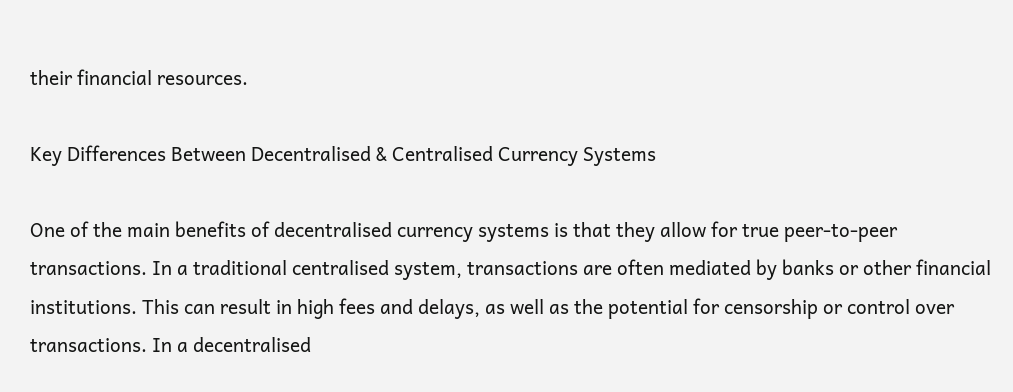their financial resources.

Key Differences Between Decentralised & Centralised Currency Systems

One of the main benefits of decentralised currency systems is that they allow for true peer-to-peer transactions. In a traditional centralised system, transactions are often mediated by banks or other financial institutions. This can result in high fees and delays, as well as the potential for censorship or control over transactions. In a decentralised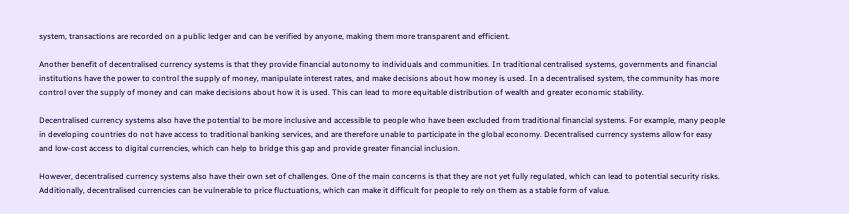system, transactions are recorded on a public ledger and can be verified by anyone, making them more transparent and efficient.

Another benefit of decentralised currency systems is that they provide financial autonomy to individuals and communities. In traditional centralised systems, governments and financial institutions have the power to control the supply of money, manipulate interest rates, and make decisions about how money is used. In a decentralised system, the community has more control over the supply of money and can make decisions about how it is used. This can lead to more equitable distribution of wealth and greater economic stability.

Decentralised currency systems also have the potential to be more inclusive and accessible to people who have been excluded from traditional financial systems. For example, many people in developing countries do not have access to traditional banking services, and are therefore unable to participate in the global economy. Decentralised currency systems allow for easy and low-cost access to digital currencies, which can help to bridge this gap and provide greater financial inclusion.

However, decentralised currency systems also have their own set of challenges. One of the main concerns is that they are not yet fully regulated, which can lead to potential security risks. Additionally, decentralised currencies can be vulnerable to price fluctuations, which can make it difficult for people to rely on them as a stable form of value.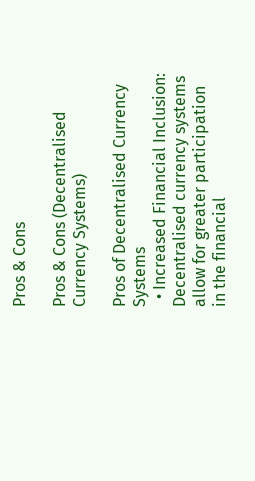Pros & Cons

Pros & Cons (Decentralised Currency Systems)

Pros of Decentralised Currency Systems
  • Increased Financial Inclusion: Decentralised currency systems allow for greater participation in the financial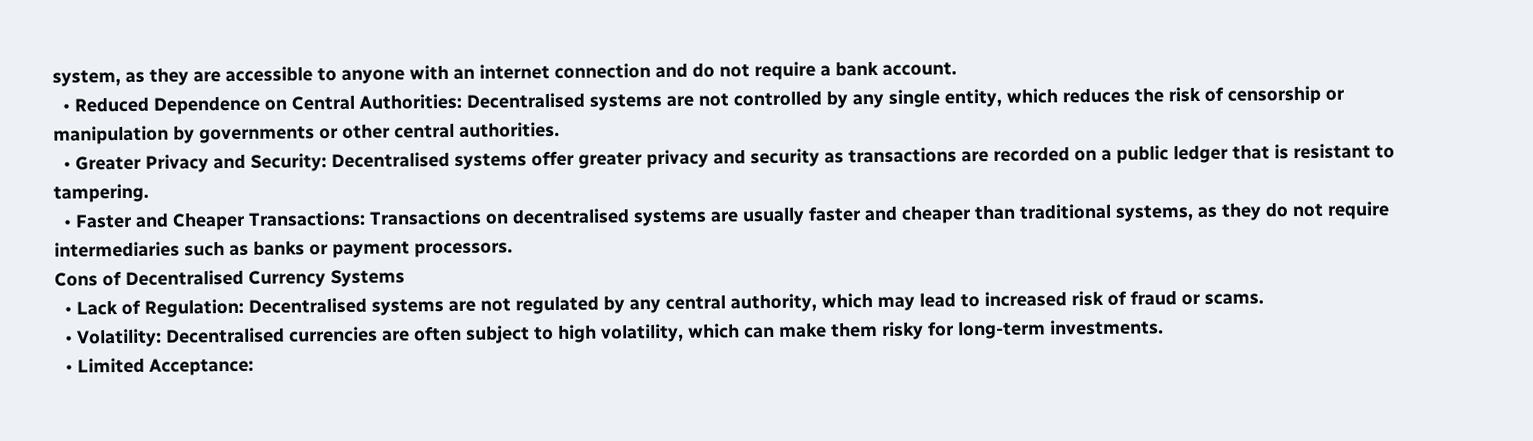system, as they are accessible to anyone with an internet connection and do not require a bank account.
  • Reduced Dependence on Central Authorities: Decentralised systems are not controlled by any single entity, which reduces the risk of censorship or manipulation by governments or other central authorities.
  • Greater Privacy and Security: Decentralised systems offer greater privacy and security as transactions are recorded on a public ledger that is resistant to tampering.
  • Faster and Cheaper Transactions: Transactions on decentralised systems are usually faster and cheaper than traditional systems, as they do not require intermediaries such as banks or payment processors.
Cons of Decentralised Currency Systems
  • Lack of Regulation: Decentralised systems are not regulated by any central authority, which may lead to increased risk of fraud or scams.
  • Volatility: Decentralised currencies are often subject to high volatility, which can make them risky for long-term investments.
  • Limited Acceptance: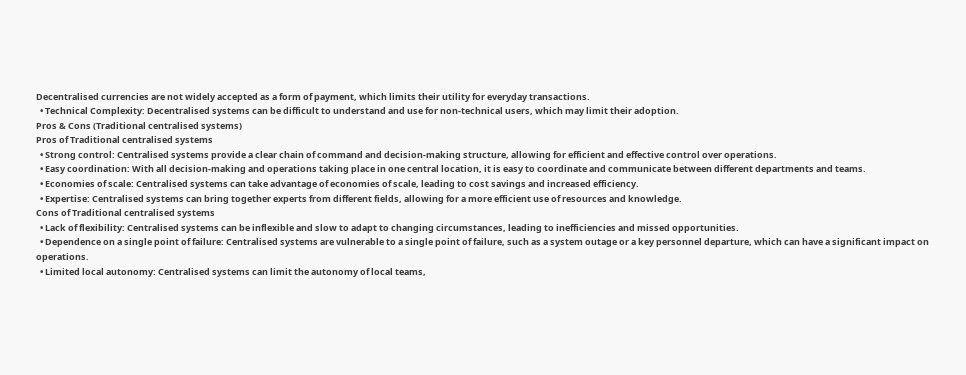Decentralised currencies are not widely accepted as a form of payment, which limits their utility for everyday transactions.
  • Technical Complexity: Decentralised systems can be difficult to understand and use for non-technical users, which may limit their adoption.
Pros & Cons (Traditional centralised systems)
Pros of Traditional centralised systems
  • Strong control: Centralised systems provide a clear chain of command and decision-making structure, allowing for efficient and effective control over operations.
  • Easy coordination: With all decision-making and operations taking place in one central location, it is easy to coordinate and communicate between different departments and teams.
  • Economies of scale: Centralised systems can take advantage of economies of scale, leading to cost savings and increased efficiency.
  • Expertise: Centralised systems can bring together experts from different fields, allowing for a more efficient use of resources and knowledge.
Cons of Traditional centralised systems
  • Lack of flexibility: Centralised systems can be inflexible and slow to adapt to changing circumstances, leading to inefficiencies and missed opportunities.
  • Dependence on a single point of failure: Centralised systems are vulnerable to a single point of failure, such as a system outage or a key personnel departure, which can have a significant impact on operations.
  • Limited local autonomy: Centralised systems can limit the autonomy of local teams,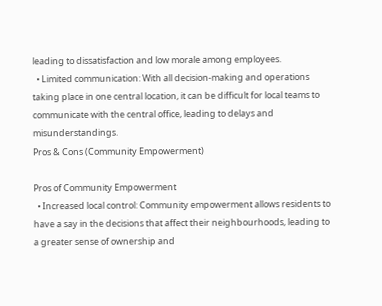leading to dissatisfaction and low morale among employees.
  • Limited communication: With all decision-making and operations taking place in one central location, it can be difficult for local teams to communicate with the central office, leading to delays and misunderstandings.
Pros & Cons (Community Empowerment)

Pros of Community Empowerment
  • Increased local control: Community empowerment allows residents to have a say in the decisions that affect their neighbourhoods, leading to a greater sense of ownership and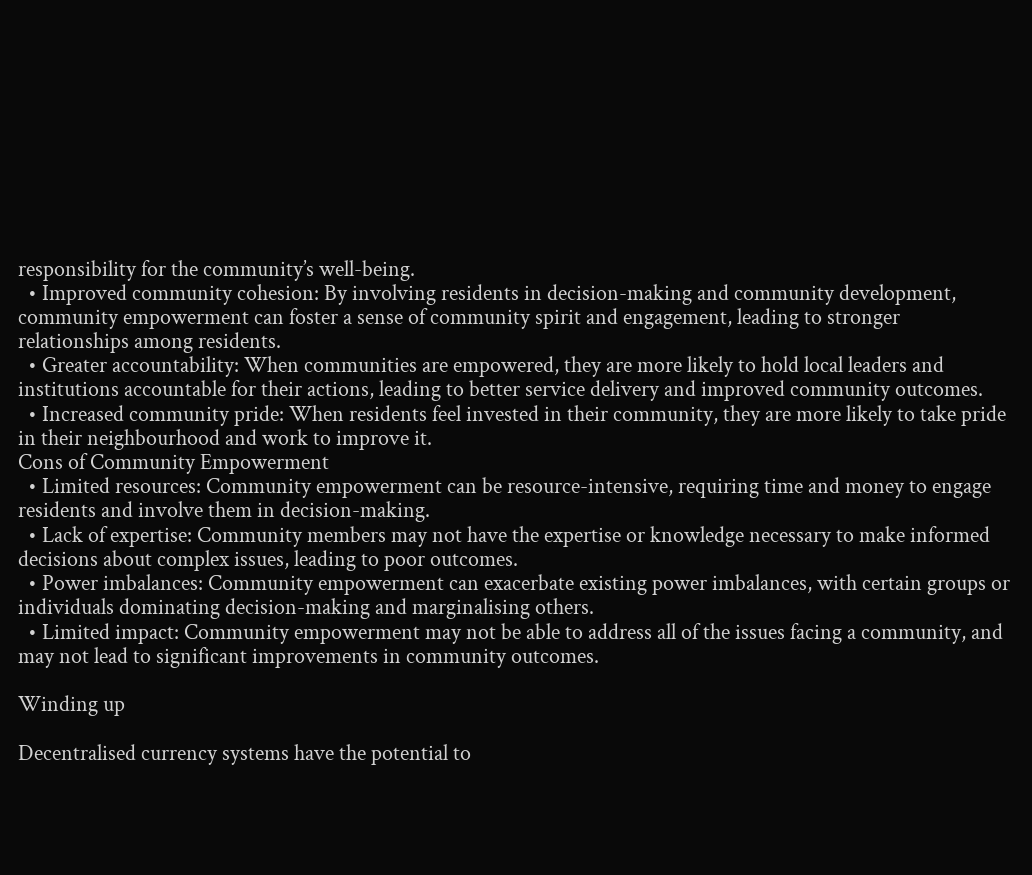responsibility for the community’s well-being.
  • Improved community cohesion: By involving residents in decision-making and community development, community empowerment can foster a sense of community spirit and engagement, leading to stronger relationships among residents.
  • Greater accountability: When communities are empowered, they are more likely to hold local leaders and institutions accountable for their actions, leading to better service delivery and improved community outcomes.
  • Increased community pride: When residents feel invested in their community, they are more likely to take pride in their neighbourhood and work to improve it.
Cons of Community Empowerment
  • Limited resources: Community empowerment can be resource-intensive, requiring time and money to engage residents and involve them in decision-making.
  • Lack of expertise: Community members may not have the expertise or knowledge necessary to make informed decisions about complex issues, leading to poor outcomes.
  • Power imbalances: Community empowerment can exacerbate existing power imbalances, with certain groups or individuals dominating decision-making and marginalising others.
  • Limited impact: Community empowerment may not be able to address all of the issues facing a community, and may not lead to significant improvements in community outcomes.

Winding up

Decentralised currency systems have the potential to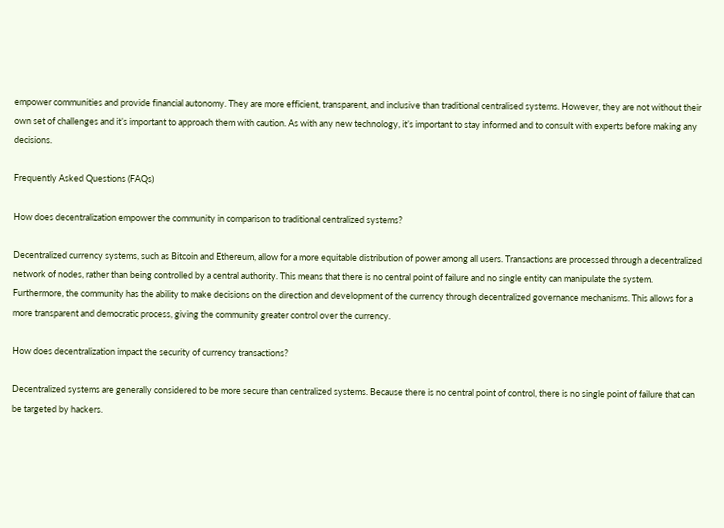empower communities and provide financial autonomy. They are more efficient, transparent, and inclusive than traditional centralised systems. However, they are not without their own set of challenges and it’s important to approach them with caution. As with any new technology, it’s important to stay informed and to consult with experts before making any decisions.

Frequently Asked Questions (FAQs)

How does decentralization empower the community in comparison to traditional centralized systems?

Decentralized currency systems, such as Bitcoin and Ethereum, allow for a more equitable distribution of power among all users. Transactions are processed through a decentralized network of nodes, rather than being controlled by a central authority. This means that there is no central point of failure and no single entity can manipulate the system. Furthermore, the community has the ability to make decisions on the direction and development of the currency through decentralized governance mechanisms. This allows for a more transparent and democratic process, giving the community greater control over the currency.

How does decentralization impact the security of currency transactions?

Decentralized systems are generally considered to be more secure than centralized systems. Because there is no central point of control, there is no single point of failure that can be targeted by hackers.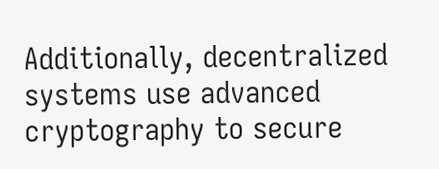Additionally, decentralized systems use advanced cryptography to secure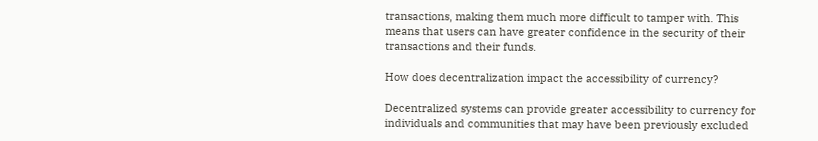transactions, making them much more difficult to tamper with. This means that users can have greater confidence in the security of their transactions and their funds.

How does decentralization impact the accessibility of currency?

Decentralized systems can provide greater accessibility to currency for individuals and communities that may have been previously excluded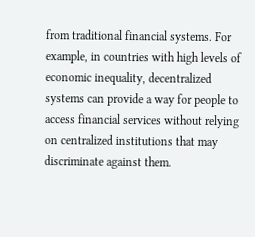from traditional financial systems. For example, in countries with high levels of economic inequality, decentralized systems can provide a way for people to access financial services without relying on centralized institutions that may discriminate against them.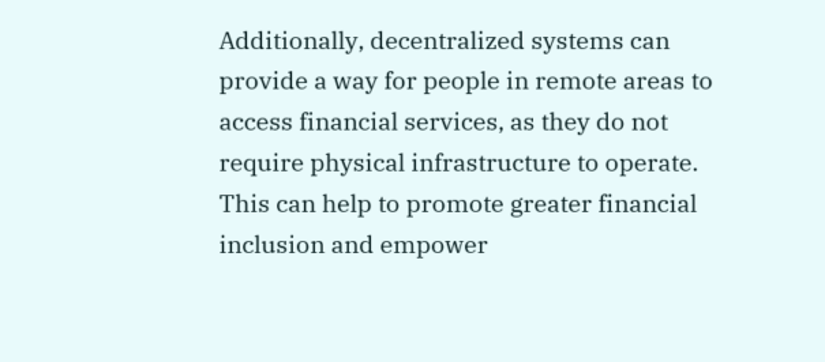Additionally, decentralized systems can provide a way for people in remote areas to access financial services, as they do not require physical infrastructure to operate. This can help to promote greater financial inclusion and empower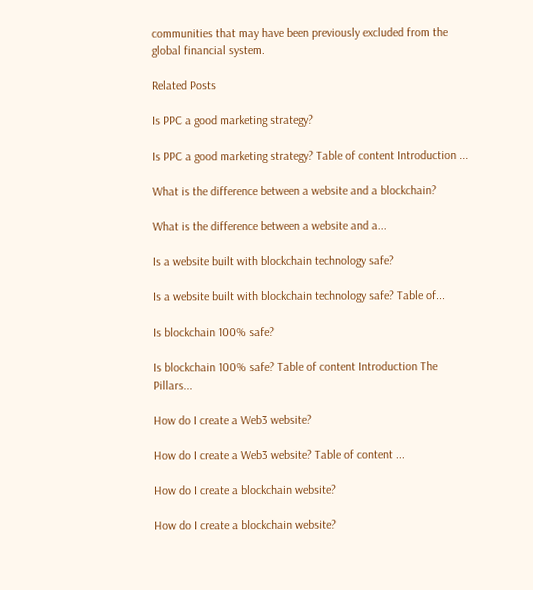communities that may have been previously excluded from the global financial system.

Related Posts

Is PPC a good marketing strategy?

Is PPC a good marketing strategy? Table of content Introduction ...

What is the difference between a website and a blockchain?

What is the difference between a website and a...

Is a website built with blockchain technology safe?

Is a website built with blockchain technology safe? Table of...

Is blockchain 100% safe?

Is blockchain 100% safe? Table of content Introduction The Pillars...

How do I create a Web3 website?

How do I create a Web3 website? Table of content ...

How do I create a blockchain website?

How do I create a blockchain website?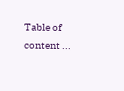Table of content ...